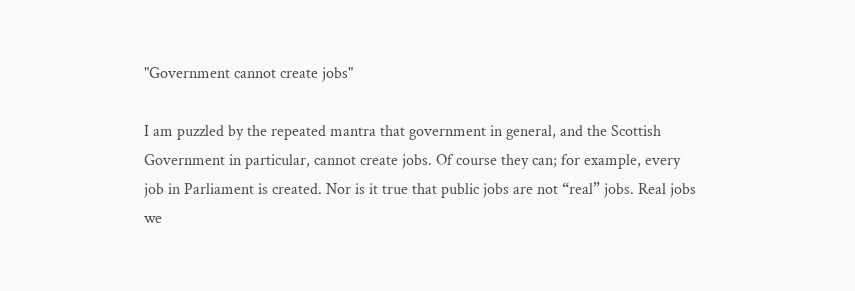"Government cannot create jobs"

I am puzzled by the repeated mantra that government in general, and the Scottish Government in particular, cannot create jobs. Of course they can; for example, every job in Parliament is created. Nor is it true that public jobs are not “real” jobs. Real jobs we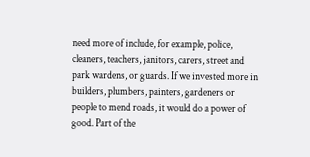need more of include, for example, police, cleaners, teachers, janitors, carers, street and park wardens, or guards. If we invested more in builders, plumbers, painters, gardeners or people to mend roads, it would do a power of good. Part of the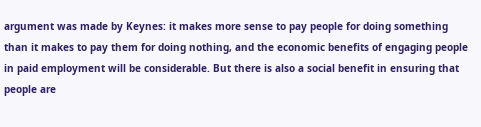argument was made by Keynes: it makes more sense to pay people for doing something than it makes to pay them for doing nothing, and the economic benefits of engaging people in paid employment will be considerable. But there is also a social benefit in ensuring that people are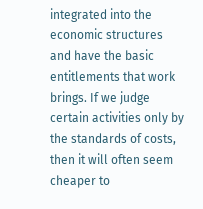integrated into the economic structures and have the basic entitlements that work brings. If we judge certain activities only by the standards of costs, then it will often seem cheaper to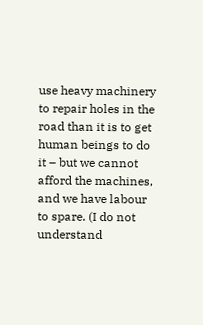use heavy machinery to repair holes in the road than it is to get human beings to do it – but we cannot afford the machines, and we have labour to spare. (I do not understand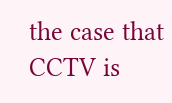the case that CCTV is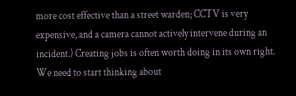more cost effective than a street warden; CCTV is very expensive, and a camera cannot actively intervene during an incident.) Creating jobs is often worth doing in its own right. We need to start thinking about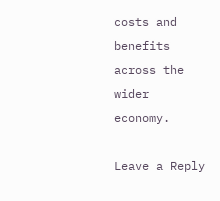costs and benefits across the wider economy.

Leave a Reply